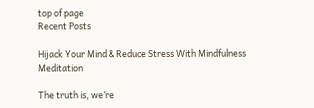top of page
Recent Posts

Hijack Your Mind & Reduce Stress With Mindfulness Meditation

The truth is, we’re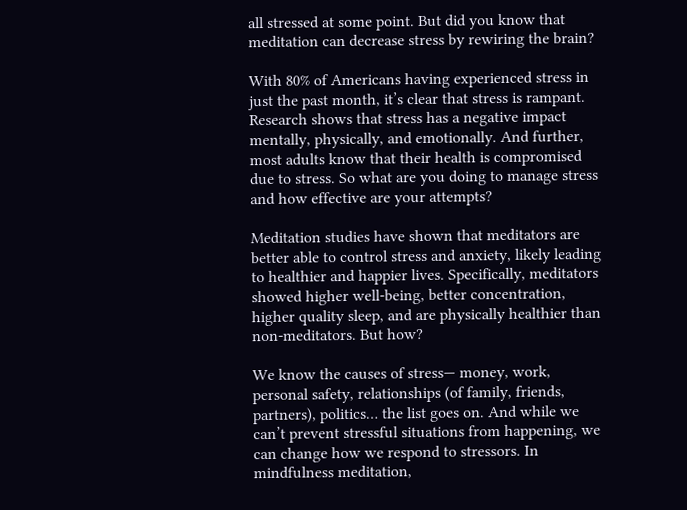all stressed at some point. But did you know that meditation can decrease stress by rewiring the brain?

With 80% of Americans having experienced stress in just the past month, it’s clear that stress is rampant. Research shows that stress has a negative impact mentally, physically, and emotionally. And further, most adults know that their health is compromised due to stress. So what are you doing to manage stress and how effective are your attempts?

Meditation studies have shown that meditators are better able to control stress and anxiety, likely leading to healthier and happier lives. Specifically, meditators showed higher well-being, better concentration, higher quality sleep, and are physically healthier than non-meditators. But how?

We know the causes of stress— money, work, personal safety, relationships (of family, friends, partners), politics… the list goes on. And while we can’t prevent stressful situations from happening, we can change how we respond to stressors. In mindfulness meditation,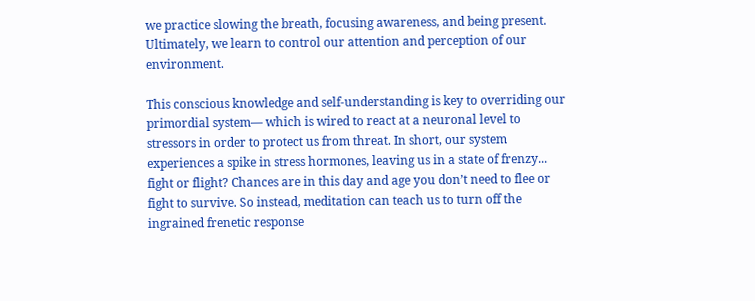we practice slowing the breath, focusing awareness, and being present. Ultimately, we learn to control our attention and perception of our environment.

This conscious knowledge and self-understanding is key to overriding our primordial system— which is wired to react at a neuronal level to stressors in order to protect us from threat. In short, our system experiences a spike in stress hormones, leaving us in a state of frenzy... fight or flight? Chances are in this day and age you don’t need to flee or fight to survive. So instead, meditation can teach us to turn off the ingrained frenetic response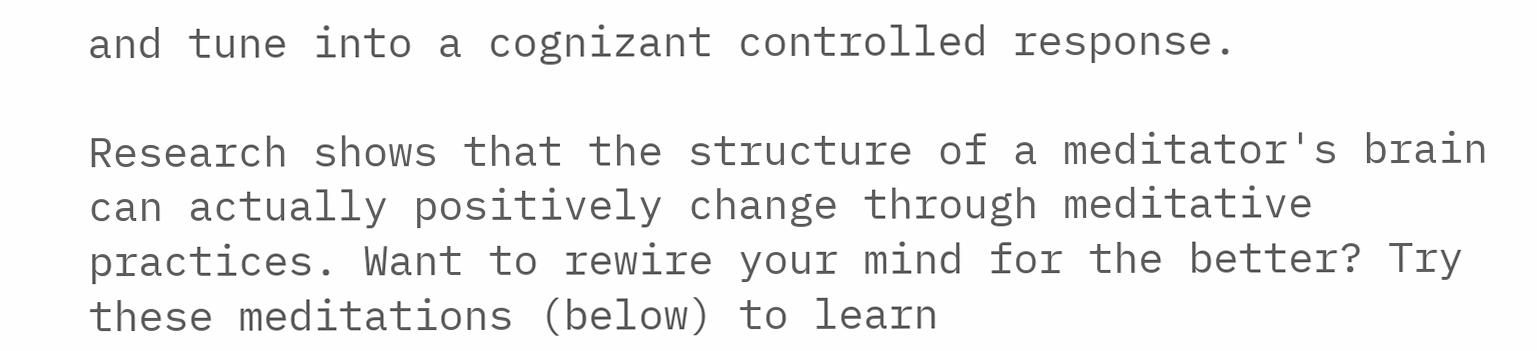and tune into a cognizant controlled response.

Research shows that the structure of a meditator's brain can actually positively change through meditative practices. Want to rewire your mind for the better? Try these meditations (below) to learn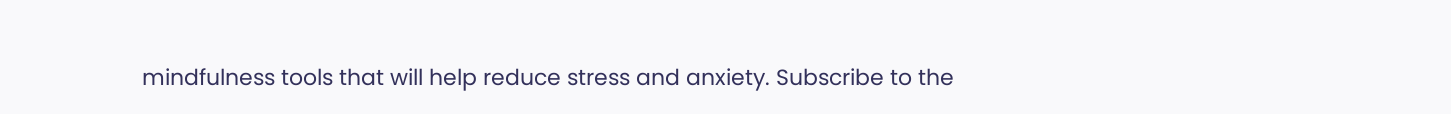mindfulness tools that will help reduce stress and anxiety. Subscribe to the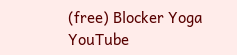(free) Blocker Yoga YouTube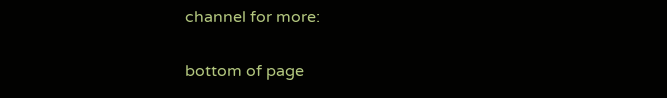channel for more:

bottom of page